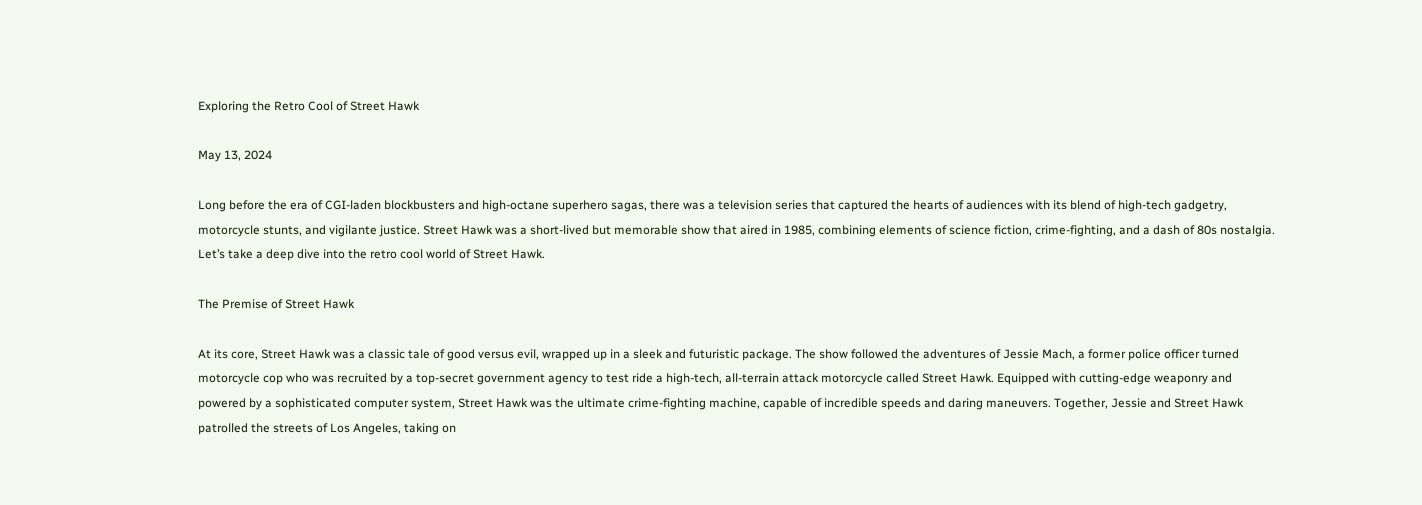Exploring the Retro Cool of Street Hawk

May 13, 2024

Long before the era of CGI-laden blockbusters and high-octane superhero sagas, there was a television series that captured the hearts of audiences with its blend of high-tech gadgetry, motorcycle stunts, and vigilante justice. Street Hawk was a short-lived but memorable show that aired in 1985, combining elements of science fiction, crime-fighting, and a dash of 80s nostalgia. Let’s take a deep dive into the retro cool world of Street Hawk.

The Premise of Street Hawk

At its core, Street Hawk was a classic tale of good versus evil, wrapped up in a sleek and futuristic package. The show followed the adventures of Jessie Mach, a former police officer turned motorcycle cop who was recruited by a top-secret government agency to test ride a high-tech, all-terrain attack motorcycle called Street Hawk. Equipped with cutting-edge weaponry and powered by a sophisticated computer system, Street Hawk was the ultimate crime-fighting machine, capable of incredible speeds and daring maneuvers. Together, Jessie and Street Hawk patrolled the streets of Los Angeles, taking on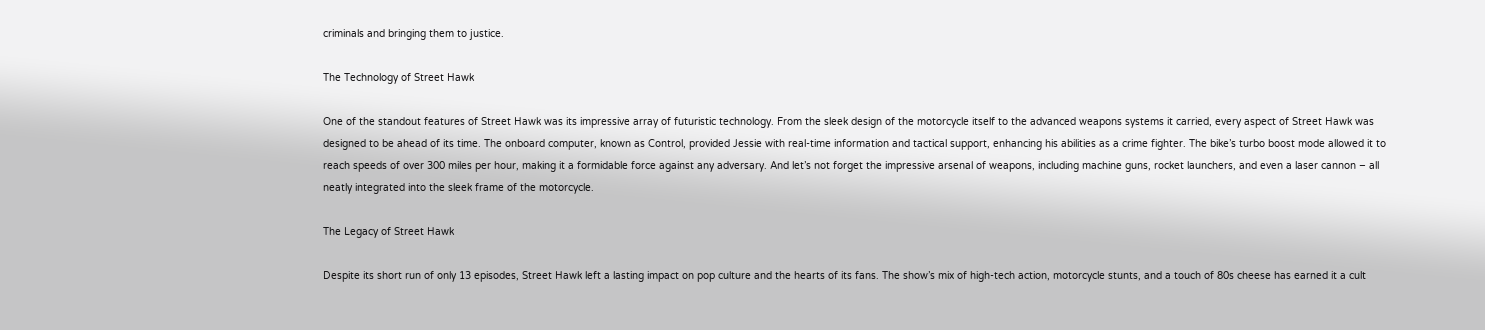criminals and bringing them to justice.

The Technology of Street Hawk

One of the standout features of Street Hawk was its impressive array of futuristic technology. From the sleek design of the motorcycle itself to the advanced weapons systems it carried, every aspect of Street Hawk was designed to be ahead of its time. The onboard computer, known as Control, provided Jessie with real-time information and tactical support, enhancing his abilities as a crime fighter. The bike’s turbo boost mode allowed it to reach speeds of over 300 miles per hour, making it a formidable force against any adversary. And let’s not forget the impressive arsenal of weapons, including machine guns, rocket launchers, and even a laser cannon – all neatly integrated into the sleek frame of the motorcycle.

The Legacy of Street Hawk

Despite its short run of only 13 episodes, Street Hawk left a lasting impact on pop culture and the hearts of its fans. The show’s mix of high-tech action, motorcycle stunts, and a touch of 80s cheese has earned it a cult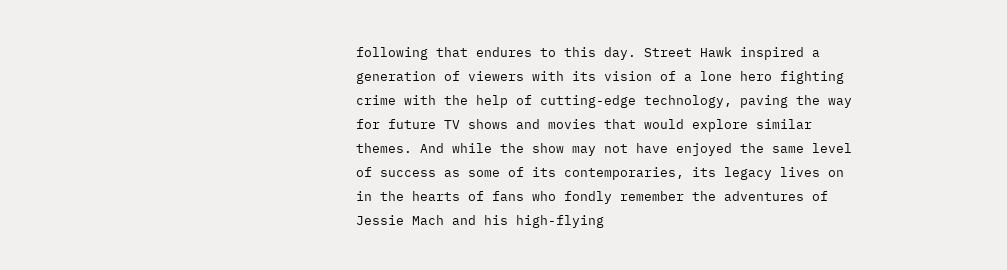following that endures to this day. Street Hawk inspired a generation of viewers with its vision of a lone hero fighting crime with the help of cutting-edge technology, paving the way for future TV shows and movies that would explore similar themes. And while the show may not have enjoyed the same level of success as some of its contemporaries, its legacy lives on in the hearts of fans who fondly remember the adventures of Jessie Mach and his high-flying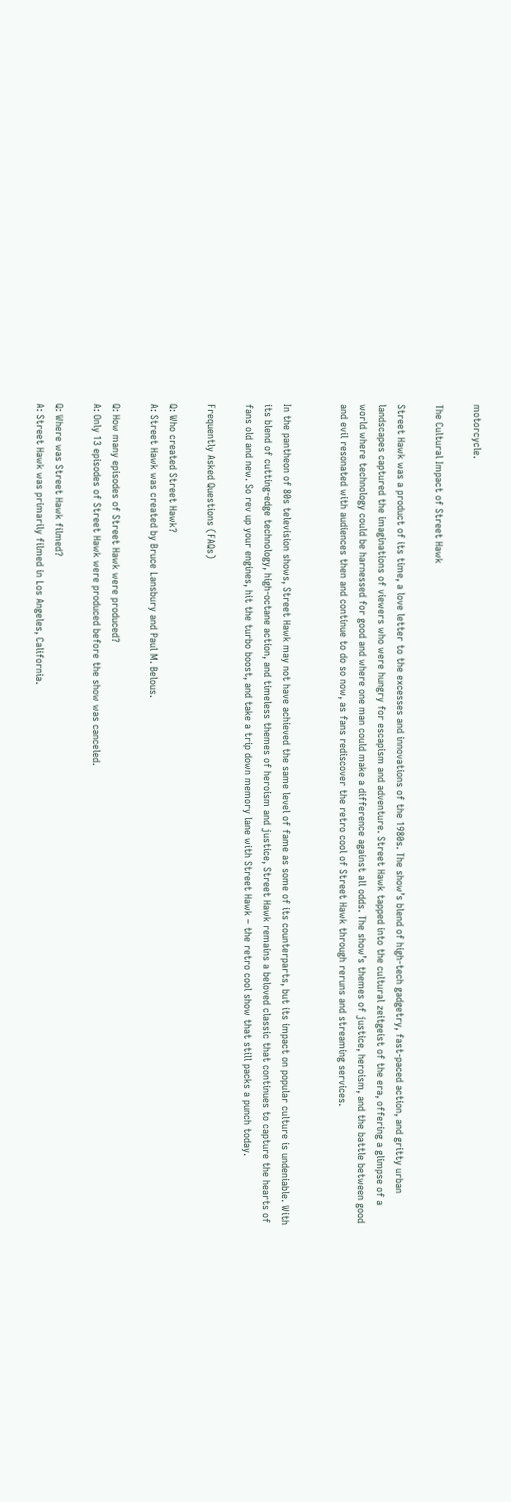motorcycle.

The Cultural Impact of Street Hawk

Street Hawk was a product of its time, a love letter to the excesses and innovations of the 1980s. The show’s blend of high-tech gadgetry, fast-paced action, and gritty urban landscapes captured the imaginations of viewers who were hungry for escapism and adventure. Street Hawk tapped into the cultural zeitgeist of the era, offering a glimpse of a world where technology could be harnessed for good and where one man could make a difference against all odds. The show’s themes of justice, heroism, and the battle between good and evil resonated with audiences then and continue to do so now, as fans rediscover the retro cool of Street Hawk through reruns and streaming services.


In the pantheon of 80s television shows, Street Hawk may not have achieved the same level of fame as some of its counterparts, but its impact on popular culture is undeniable. With its blend of cutting-edge technology, high-octane action, and timeless themes of heroism and justice, Street Hawk remains a beloved classic that continues to capture the hearts of fans old and new. So rev up your engines, hit the turbo boost, and take a trip down memory lane with Street Hawk – the retro cool show that still packs a punch today.

Frequently Asked Questions (FAQs)

Q: Who created Street Hawk?
A: Street Hawk was created by Bruce Lansbury and Paul M. Belous.

Q: How many episodes of Street Hawk were produced?
A: Only 13 episodes of Street Hawk were produced before the show was canceled.

Q: Where was Street Hawk filmed?
A: Street Hawk was primarily filmed in Los Angeles, California.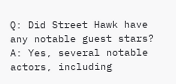Q: Did Street Hawk have any notable guest stars?
A: Yes, several notable actors, including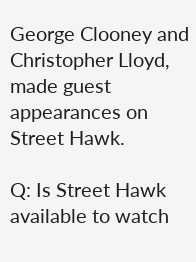George Clooney and Christopher Lloyd, made guest appearances on Street Hawk.

Q: Is Street Hawk available to watch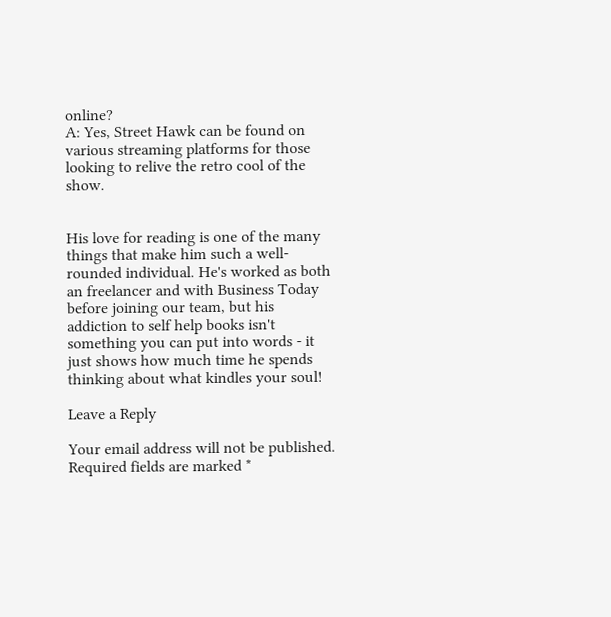online?
A: Yes, Street Hawk can be found on various streaming platforms for those looking to relive the retro cool of the show.


His love for reading is one of the many things that make him such a well-rounded individual. He's worked as both an freelancer and with Business Today before joining our team, but his addiction to self help books isn't something you can put into words - it just shows how much time he spends thinking about what kindles your soul!

Leave a Reply

Your email address will not be published. Required fields are marked *